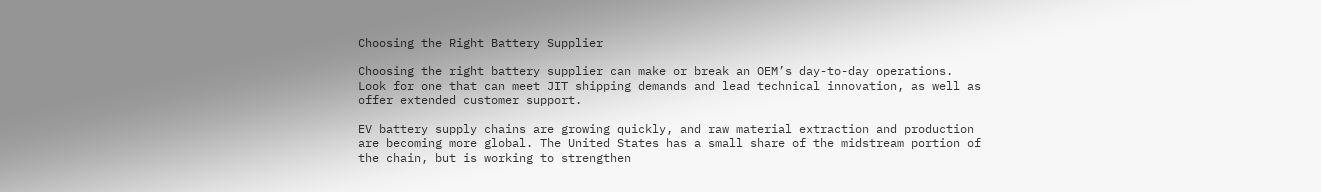Choosing the Right Battery Supplier

Choosing the right battery supplier can make or break an OEM’s day-to-day operations. Look for one that can meet JIT shipping demands and lead technical innovation, as well as offer extended customer support.

EV battery supply chains are growing quickly, and raw material extraction and production are becoming more global. The United States has a small share of the midstream portion of the chain, but is working to strengthen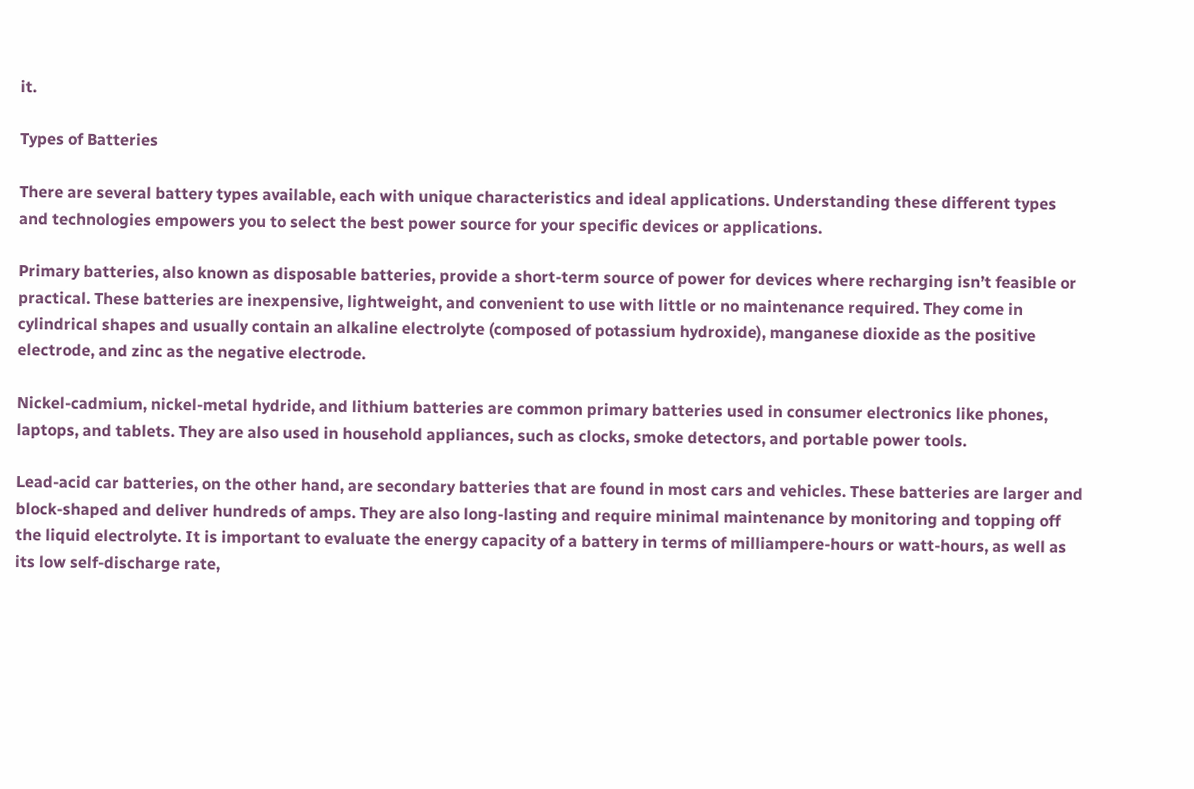it.

Types of Batteries

There are several battery types available, each with unique characteristics and ideal applications. Understanding these different types and technologies empowers you to select the best power source for your specific devices or applications.

Primary batteries, also known as disposable batteries, provide a short-term source of power for devices where recharging isn’t feasible or practical. These batteries are inexpensive, lightweight, and convenient to use with little or no maintenance required. They come in cylindrical shapes and usually contain an alkaline electrolyte (composed of potassium hydroxide), manganese dioxide as the positive electrode, and zinc as the negative electrode.

Nickel-cadmium, nickel-metal hydride, and lithium batteries are common primary batteries used in consumer electronics like phones, laptops, and tablets. They are also used in household appliances, such as clocks, smoke detectors, and portable power tools.

Lead-acid car batteries, on the other hand, are secondary batteries that are found in most cars and vehicles. These batteries are larger and block-shaped and deliver hundreds of amps. They are also long-lasting and require minimal maintenance by monitoring and topping off the liquid electrolyte. It is important to evaluate the energy capacity of a battery in terms of milliampere-hours or watt-hours, as well as its low self-discharge rate,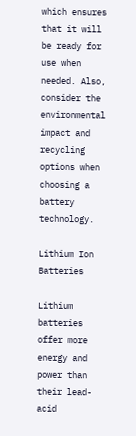which ensures that it will be ready for use when needed. Also, consider the environmental impact and recycling options when choosing a battery technology.

Lithium Ion Batteries

Lithium batteries offer more energy and power than their lead-acid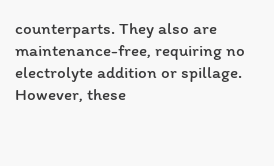counterparts. They also are maintenance-free, requiring no electrolyte addition or spillage. However, these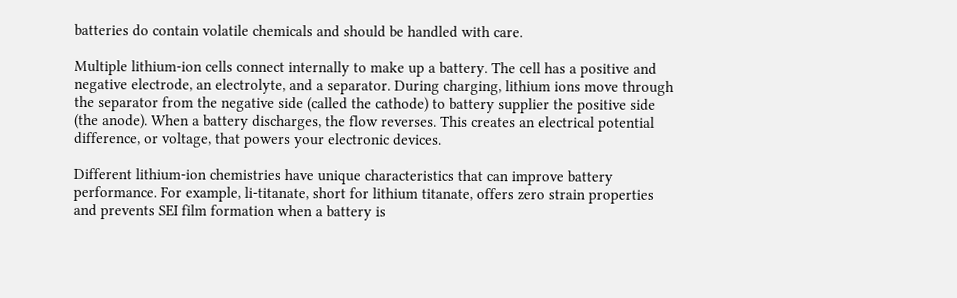batteries do contain volatile chemicals and should be handled with care.

Multiple lithium-ion cells connect internally to make up a battery. The cell has a positive and negative electrode, an electrolyte, and a separator. During charging, lithium ions move through the separator from the negative side (called the cathode) to battery supplier the positive side (the anode). When a battery discharges, the flow reverses. This creates an electrical potential difference, or voltage, that powers your electronic devices.

Different lithium-ion chemistries have unique characteristics that can improve battery performance. For example, li-titanate, short for lithium titanate, offers zero strain properties and prevents SEI film formation when a battery is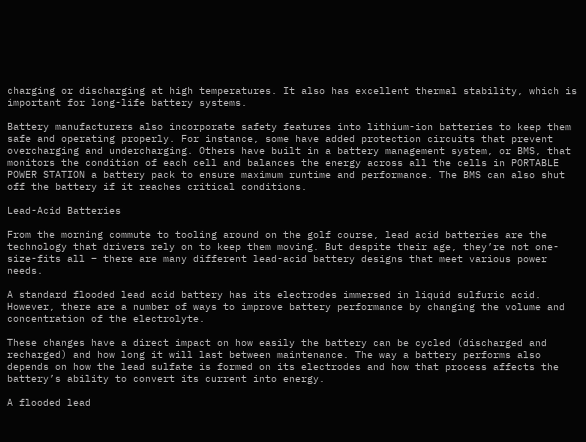charging or discharging at high temperatures. It also has excellent thermal stability, which is important for long-life battery systems.

Battery manufacturers also incorporate safety features into lithium-ion batteries to keep them safe and operating properly. For instance, some have added protection circuits that prevent overcharging and undercharging. Others have built in a battery management system, or BMS, that monitors the condition of each cell and balances the energy across all the cells in PORTABLE POWER STATION a battery pack to ensure maximum runtime and performance. The BMS can also shut off the battery if it reaches critical conditions.

Lead-Acid Batteries

From the morning commute to tooling around on the golf course, lead acid batteries are the technology that drivers rely on to keep them moving. But despite their age, they’re not one-size-fits all – there are many different lead-acid battery designs that meet various power needs.

A standard flooded lead acid battery has its electrodes immersed in liquid sulfuric acid. However, there are a number of ways to improve battery performance by changing the volume and concentration of the electrolyte.

These changes have a direct impact on how easily the battery can be cycled (discharged and recharged) and how long it will last between maintenance. The way a battery performs also depends on how the lead sulfate is formed on its electrodes and how that process affects the battery’s ability to convert its current into energy.

A flooded lead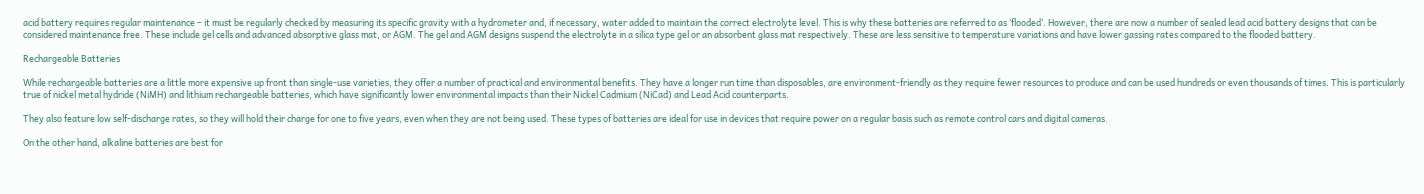acid battery requires regular maintenance – it must be regularly checked by measuring its specific gravity with a hydrometer and, if necessary, water added to maintain the correct electrolyte level. This is why these batteries are referred to as ‘flooded’. However, there are now a number of sealed lead acid battery designs that can be considered maintenance free. These include gel cells and advanced absorptive glass mat, or AGM. The gel and AGM designs suspend the electrolyte in a silica type gel or an absorbent glass mat respectively. These are less sensitive to temperature variations and have lower gassing rates compared to the flooded battery.

Rechargeable Batteries

While rechargeable batteries are a little more expensive up front than single-use varieties, they offer a number of practical and environmental benefits. They have a longer run time than disposables, are environment-friendly as they require fewer resources to produce and can be used hundreds or even thousands of times. This is particularly true of nickel metal hydride (NiMH) and lithium rechargeable batteries, which have significantly lower environmental impacts than their Nickel Cadmium (NiCad) and Lead Acid counterparts.

They also feature low self-discharge rates, so they will hold their charge for one to five years, even when they are not being used. These types of batteries are ideal for use in devices that require power on a regular basis such as remote control cars and digital cameras.

On the other hand, alkaline batteries are best for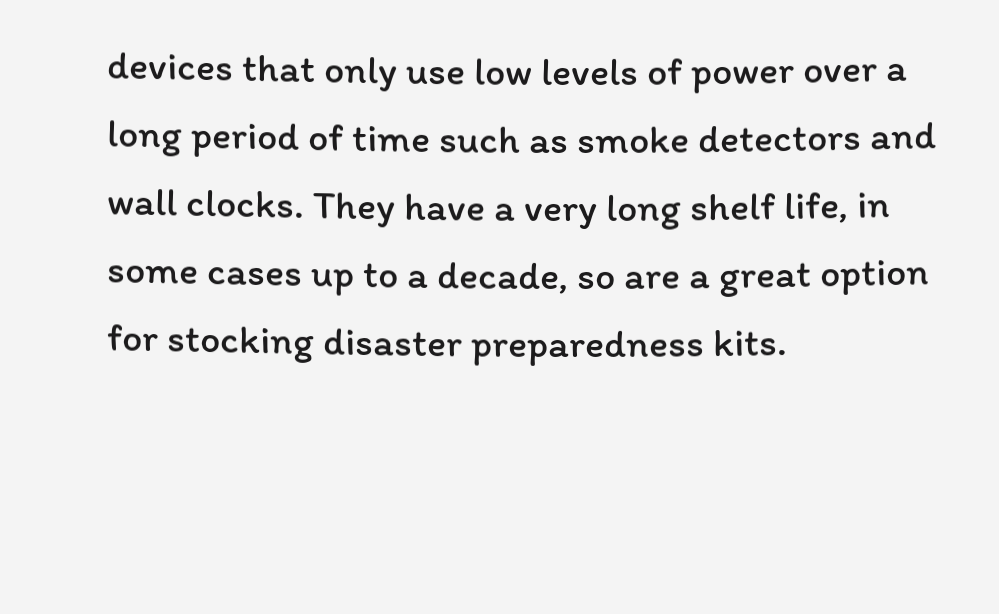devices that only use low levels of power over a long period of time such as smoke detectors and wall clocks. They have a very long shelf life, in some cases up to a decade, so are a great option for stocking disaster preparedness kits.